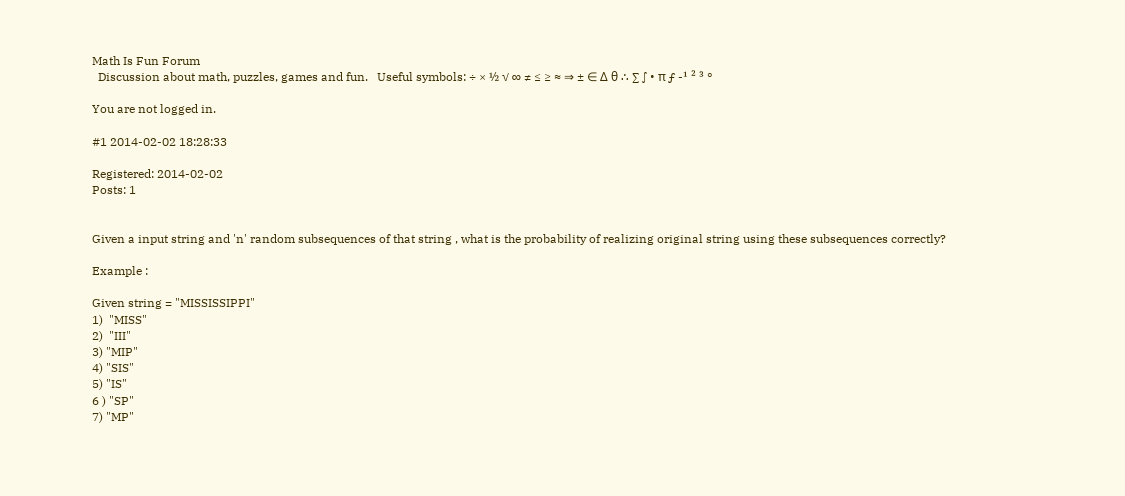Math Is Fun Forum
  Discussion about math, puzzles, games and fun.   Useful symbols: ÷ × ½ √ ∞ ≠ ≤ ≥ ≈ ⇒ ± ∈ Δ θ ∴ ∑ ∫ • π ƒ -¹ ² ³ °

You are not logged in.

#1 2014-02-02 18:28:33

Registered: 2014-02-02
Posts: 1


Given a input string and 'n' random subsequences of that string , what is the probability of realizing original string using these subsequences correctly?

Example :

Given string = "MISSISSIPPI"
1)  "MISS"
2)  "III"
3) "MIP"
4) "SIS"
5) "IS"
6 ) "SP"
7) "MP"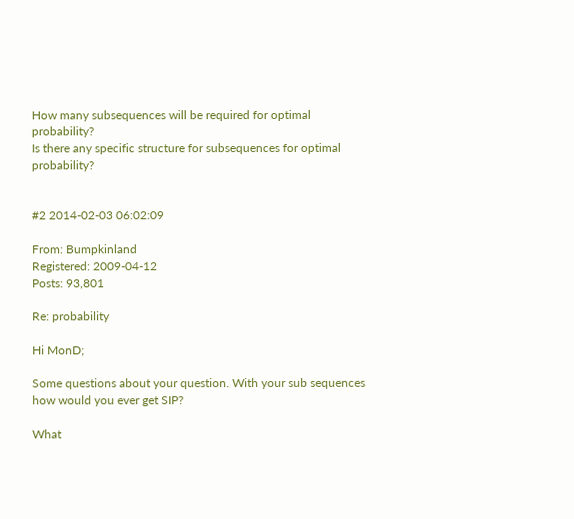How many subsequences will be required for optimal probability?
Is there any specific structure for subsequences for optimal probability?


#2 2014-02-03 06:02:09

From: Bumpkinland
Registered: 2009-04-12
Posts: 93,801

Re: probability

Hi MonD;

Some questions about your question. With your sub sequences how would you ever get SIP?

What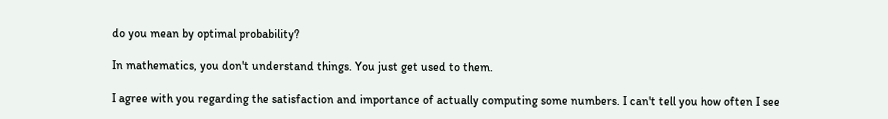do you mean by optimal probability?

In mathematics, you don't understand things. You just get used to them.

I agree with you regarding the satisfaction and importance of actually computing some numbers. I can't tell you how often I see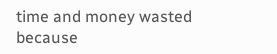time and money wasted because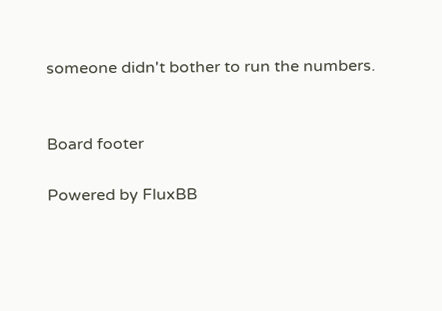someone didn't bother to run the numbers.


Board footer

Powered by FluxBB